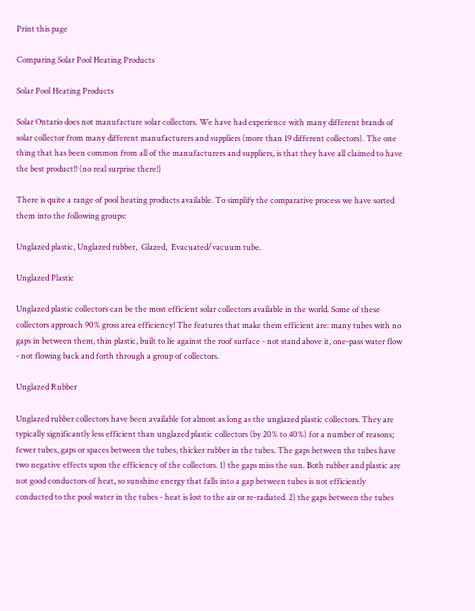Print this page

Comparing Solar Pool Heating Products

Solar Pool Heating Products

Solar Ontario does not manufacture solar collectors. We have had experience with many different brands of solar collector from many different manufacturers and suppliers (more than 19 different collectors). The one thing that has been common from all of the manufacturers and suppliers, is that they have all claimed to have the best product!! (no real surprise there!)

There is quite a range of pool heating products available. To simplify the comparative process we have sorted them into the following groups:

Unglazed plastic, Unglazed rubber,  Glazed,  Evacuated/vacuum tube.

Unglazed Plastic

Unglazed plastic collectors can be the most efficient solar collectors available in the world. Some of these collectors approach 90% gross area efficiency! The features that make them efficient are: many tubes with no gaps in between them, thin plastic, built to lie against the roof surface - not stand above it, one-pass water flow - not flowing back and forth through a group of collectors.

Unglazed Rubber

Unglazed rubber collectors have been available for almost as long as the unglazed plastic collectors. They are typically significantly less efficient than unglazed plastic collectors (by 20% to 40%) for a number of reasons; fewer tubes, gaps or spaces between the tubes, thicker rubber in the tubes. The gaps between the tubes have two negative effects upon the efficiency of the collectors. 1) the gaps miss the sun. Both rubber and plastic are not good conductors of heat, so sunshine energy that falls into a gap between tubes is not efficiently conducted to the pool water in the tubes - heat is lost to the air or re-radiated. 2) the gaps between the tubes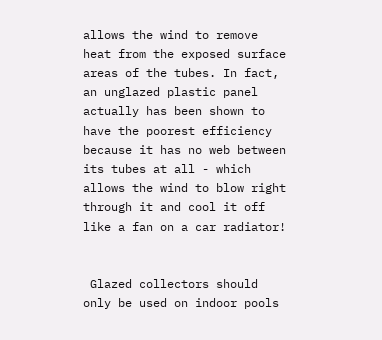allows the wind to remove heat from the exposed surface areas of the tubes. In fact, an unglazed plastic panel actually has been shown to have the poorest efficiency because it has no web between its tubes at all - which allows the wind to blow right through it and cool it off like a fan on a car radiator!


 Glazed collectors should only be used on indoor pools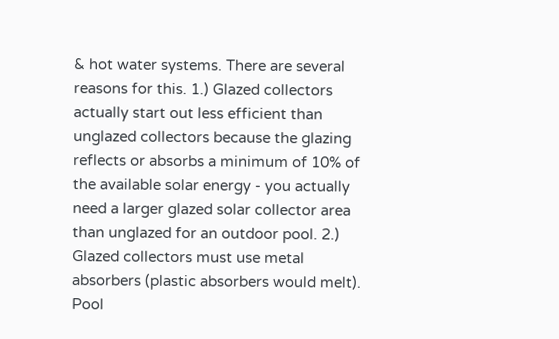& hot water systems. There are several reasons for this. 1.) Glazed collectors actually start out less efficient than unglazed collectors because the glazing reflects or absorbs a minimum of 10% of the available solar energy - you actually need a larger glazed solar collector area than unglazed for an outdoor pool. 2.) Glazed collectors must use metal absorbers (plastic absorbers would melt). Pool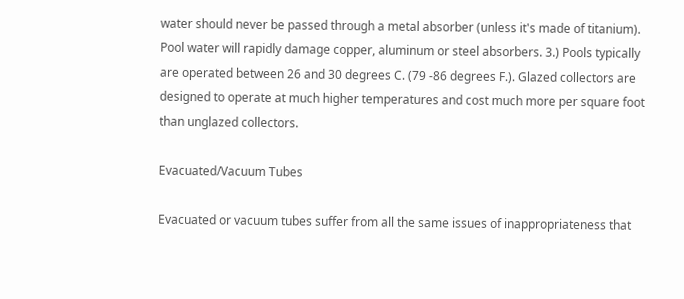water should never be passed through a metal absorber (unless it's made of titanium). Pool water will rapidly damage copper, aluminum or steel absorbers. 3.) Pools typically are operated between 26 and 30 degrees C. (79 -86 degrees F.). Glazed collectors are designed to operate at much higher temperatures and cost much more per square foot than unglazed collectors.

Evacuated/Vacuum Tubes

Evacuated or vacuum tubes suffer from all the same issues of inappropriateness that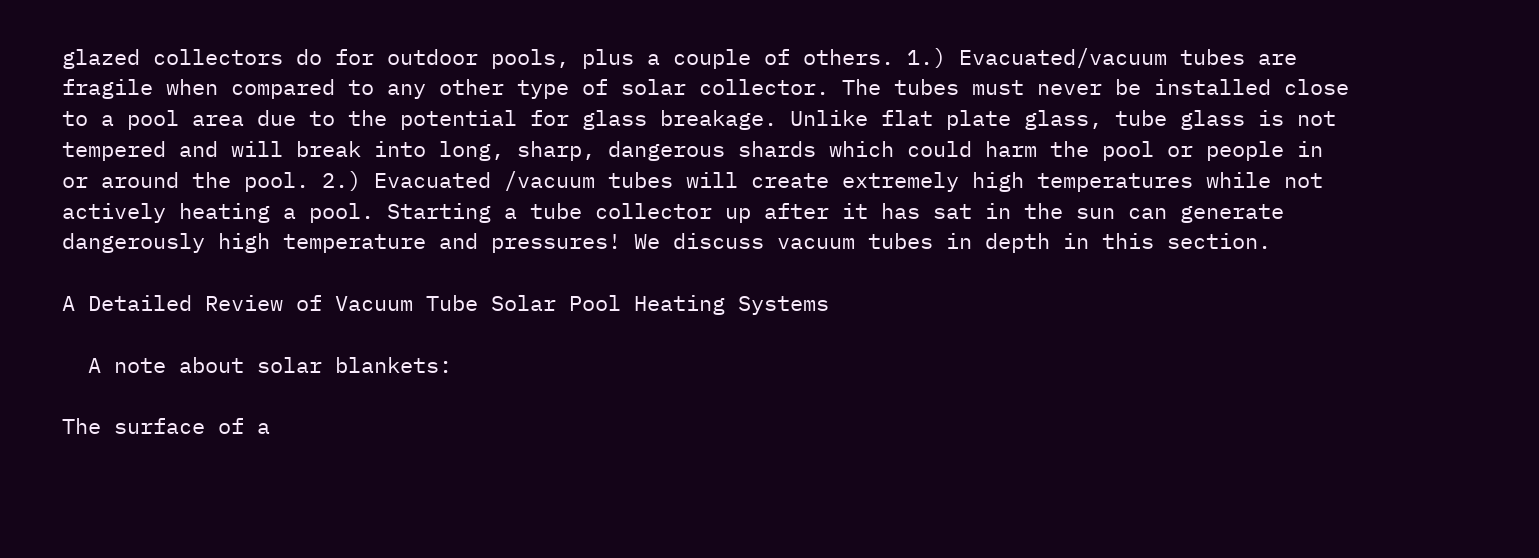glazed collectors do for outdoor pools, plus a couple of others. 1.) Evacuated/vacuum tubes are fragile when compared to any other type of solar collector. The tubes must never be installed close to a pool area due to the potential for glass breakage. Unlike flat plate glass, tube glass is not tempered and will break into long, sharp, dangerous shards which could harm the pool or people in or around the pool. 2.) Evacuated /vacuum tubes will create extremely high temperatures while not actively heating a pool. Starting a tube collector up after it has sat in the sun can generate dangerously high temperature and pressures! We discuss vacuum tubes in depth in this section.

A Detailed Review of Vacuum Tube Solar Pool Heating Systems

  A note about solar blankets:

The surface of a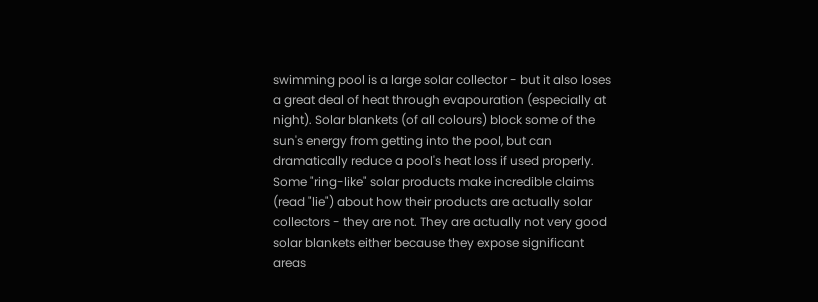swimming pool is a large solar collector - but it also loses a great deal of heat through evapouration (especially at night). Solar blankets (of all colours) block some of the sun's energy from getting into the pool, but can dramatically reduce a pool's heat loss if used properly. Some "ring-like" solar products make incredible claims (read "lie") about how their products are actually solar collectors - they are not. They are actually not very good solar blankets either because they expose significant areas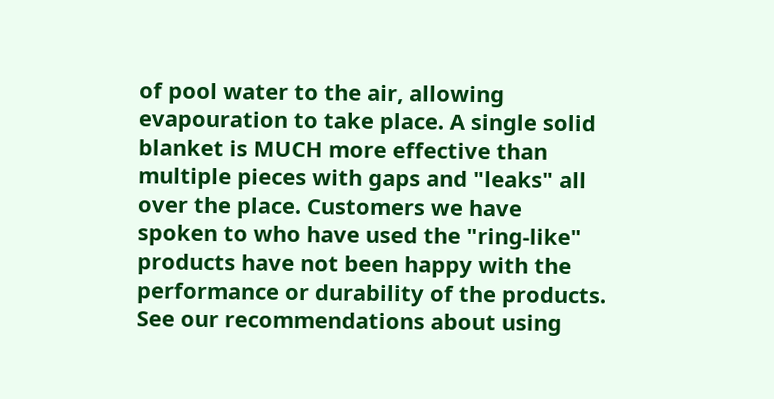of pool water to the air, allowing evapouration to take place. A single solid blanket is MUCH more effective than multiple pieces with gaps and "leaks" all over the place. Customers we have spoken to who have used the "ring-like" products have not been happy with the performance or durability of the products. See our recommendations about using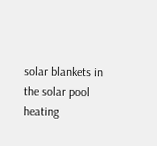solar blankets in the solar pool heating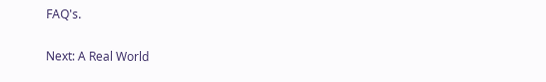FAQ's.

Next: A Real World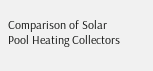Comparison of Solar Pool Heating Collectors